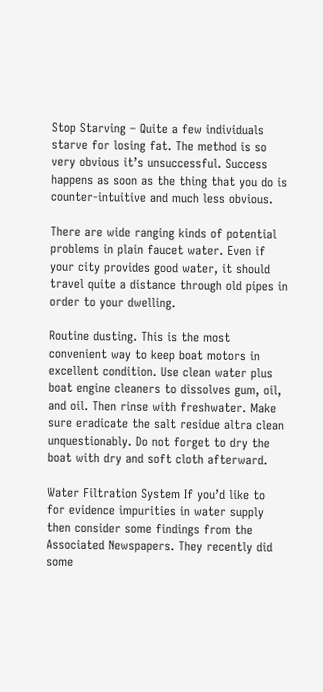Stop Starving – Quite a few individuals starve for losing fat. The method is so very obvious it’s unsuccessful. Success happens as soon as the thing that you do is counter-intuitive and much less obvious.

There are wide ranging kinds of potential problems in plain faucet water. Even if your city provides good water, it should travel quite a distance through old pipes in order to your dwelling.

Routine dusting. This is the most convenient way to keep boat motors in excellent condition. Use clean water plus boat engine cleaners to dissolves gum, oil, and oil. Then rinse with freshwater. Make sure eradicate the salt residue altra clean unquestionably. Do not forget to dry the boat with dry and soft cloth afterward.

Water Filtration System If you’d like to for evidence impurities in water supply then consider some findings from the Associated Newspapers. They recently did some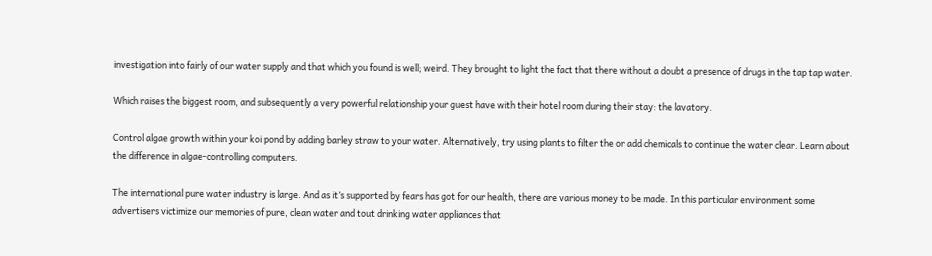investigation into fairly of our water supply and that which you found is well; weird. They brought to light the fact that there without a doubt a presence of drugs in the tap tap water.

Which raises the biggest room, and subsequently a very powerful relationship your guest have with their hotel room during their stay: the lavatory.

Control algae growth within your koi pond by adding barley straw to your water. Alternatively, try using plants to filter the or add chemicals to continue the water clear. Learn about the difference in algae-controlling computers.

The international pure water industry is large. And as it’s supported by fears has got for our health, there are various money to be made. In this particular environment some advertisers victimize our memories of pure, clean water and tout drinking water appliances that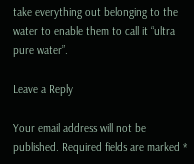take everything out belonging to the water to enable them to call it “ultra pure water”.

Leave a Reply

Your email address will not be published. Required fields are marked *